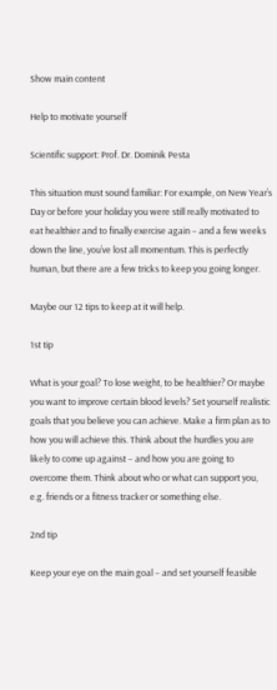Show main content

Help to motivate yourself

Scientific support: Prof. Dr. Dominik Pesta

This situation must sound familiar: For example, on New Year’s Day or before your holiday you were still really motivated to eat healthier and to finally exercise again – and a few weeks down the line, you’ve lost all momentum. This is perfectly human, but there are a few tricks to keep you going longer.

Maybe our 12 tips to keep at it will help.

1st tip

What is your goal? To lose weight, to be healthier? Or maybe you want to improve certain blood levels? Set yourself realistic goals that you believe you can achieve. Make a firm plan as to how you will achieve this. Think about the hurdles you are likely to come up against – and how you are going to overcome them. Think about who or what can support you, e.g. friends or a fitness tracker or something else.

2nd tip

Keep your eye on the main goal – and set yourself feasible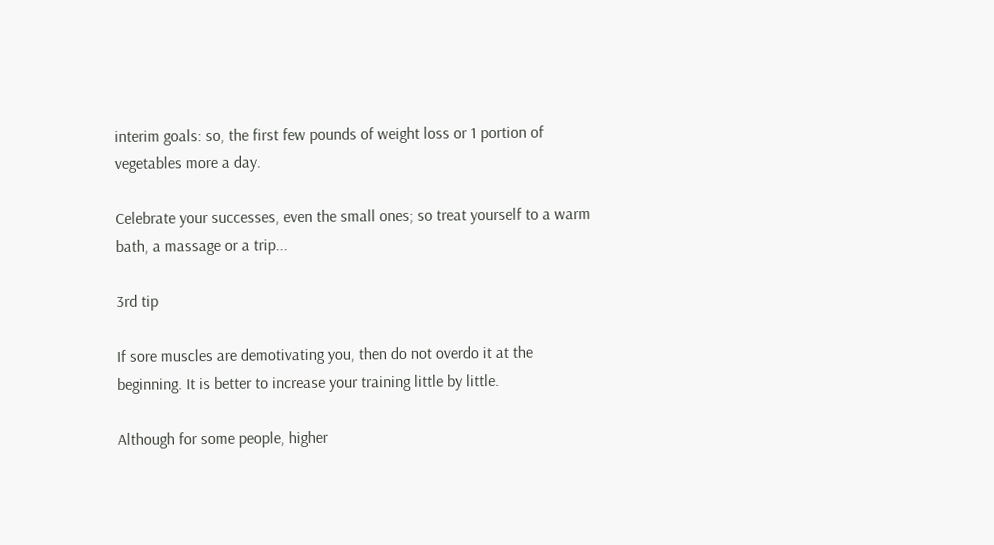interim goals: so, the first few pounds of weight loss or 1 portion of vegetables more a day.

Celebrate your successes, even the small ones; so treat yourself to a warm bath, a massage or a trip...

3rd tip

If sore muscles are demotivating you, then do not overdo it at the beginning. It is better to increase your training little by little.

Although for some people, higher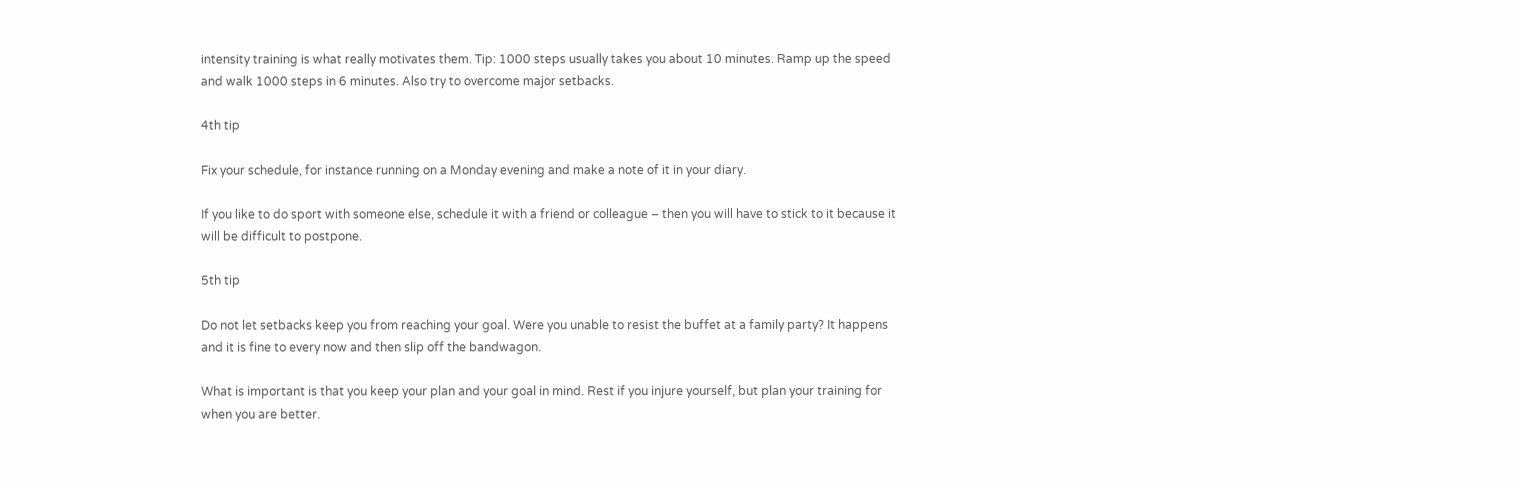intensity training is what really motivates them. Tip: 1000 steps usually takes you about 10 minutes. Ramp up the speed and walk 1000 steps in 6 minutes. Also try to overcome major setbacks.

4th tip

Fix your schedule, for instance running on a Monday evening and make a note of it in your diary.

If you like to do sport with someone else, schedule it with a friend or colleague – then you will have to stick to it because it will be difficult to postpone.

5th tip

Do not let setbacks keep you from reaching your goal. Were you unable to resist the buffet at a family party? It happens and it is fine to every now and then slip off the bandwagon.

What is important is that you keep your plan and your goal in mind. Rest if you injure yourself, but plan your training for when you are better.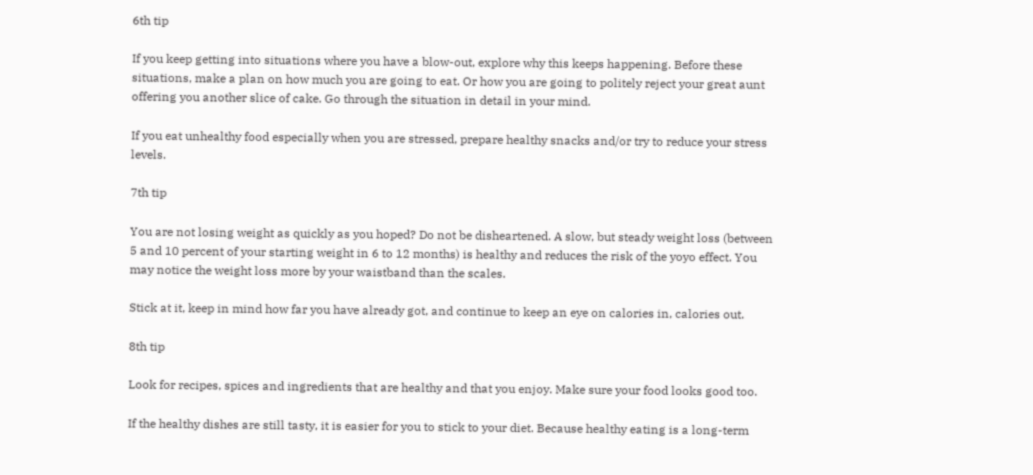6th tip

If you keep getting into situations where you have a blow-out, explore why this keeps happening. Before these situations, make a plan on how much you are going to eat. Or how you are going to politely reject your great aunt offering you another slice of cake. Go through the situation in detail in your mind.

If you eat unhealthy food especially when you are stressed, prepare healthy snacks and/or try to reduce your stress levels.

7th tip

You are not losing weight as quickly as you hoped? Do not be disheartened. A slow, but steady weight loss (between 5 and 10 percent of your starting weight in 6 to 12 months) is healthy and reduces the risk of the yoyo effect. You may notice the weight loss more by your waistband than the scales.

Stick at it, keep in mind how far you have already got, and continue to keep an eye on calories in, calories out.

8th tip

Look for recipes, spices and ingredients that are healthy and that you enjoy. Make sure your food looks good too.

If the healthy dishes are still tasty, it is easier for you to stick to your diet. Because healthy eating is a long-term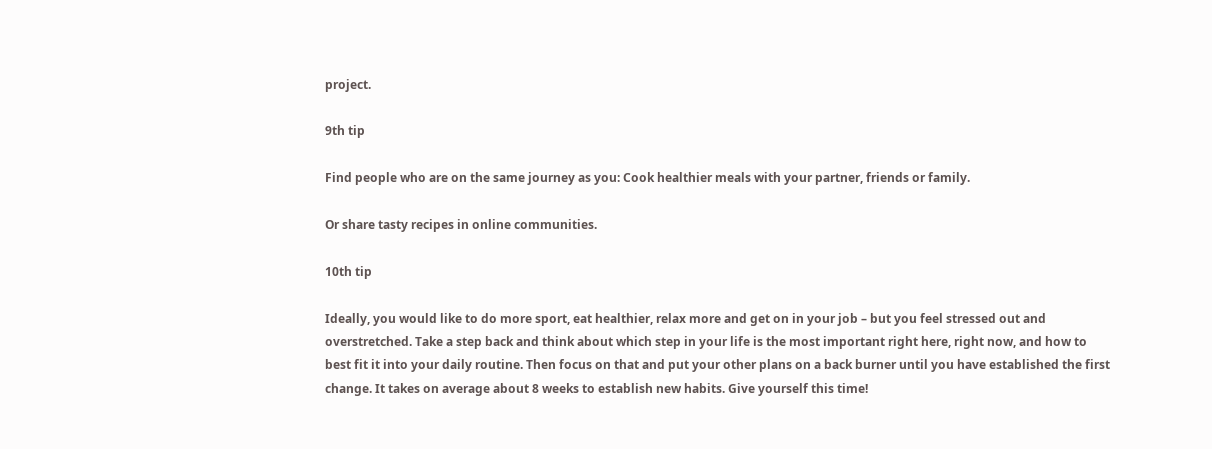project.

9th tip

Find people who are on the same journey as you: Cook healthier meals with your partner, friends or family.

Or share tasty recipes in online communities.

10th tip

Ideally, you would like to do more sport, eat healthier, relax more and get on in your job – but you feel stressed out and overstretched. Take a step back and think about which step in your life is the most important right here, right now, and how to best fit it into your daily routine. Then focus on that and put your other plans on a back burner until you have established the first change. It takes on average about 8 weeks to establish new habits. Give yourself this time!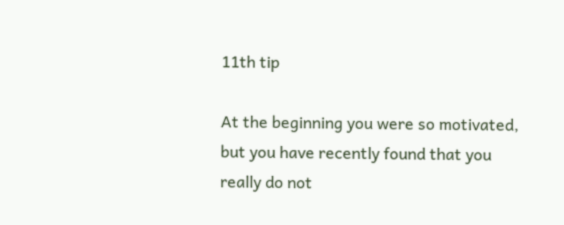11th tip

At the beginning you were so motivated, but you have recently found that you really do not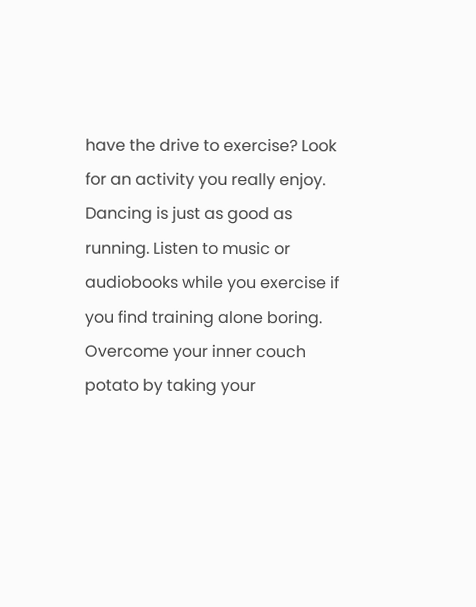have the drive to exercise? Look for an activity you really enjoy. Dancing is just as good as running. Listen to music or audiobooks while you exercise if you find training alone boring. Overcome your inner couch potato by taking your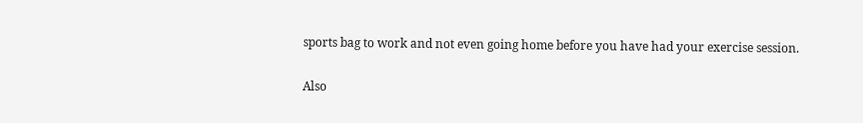sports bag to work and not even going home before you have had your exercise session.

Also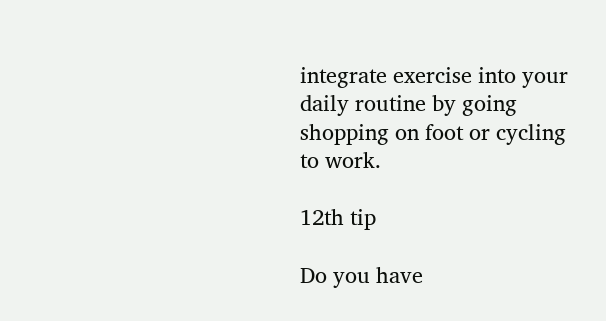integrate exercise into your daily routine by going shopping on foot or cycling to work.

12th tip

Do you have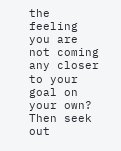the feeling you are not coming any closer to your goal on your own? Then seek out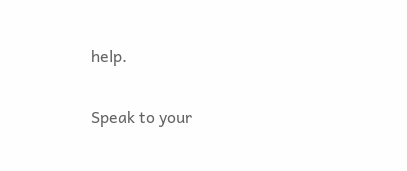help.

Speak to your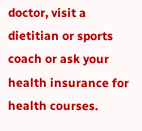doctor, visit a dietitian or sports coach or ask your health insurance for health courses.